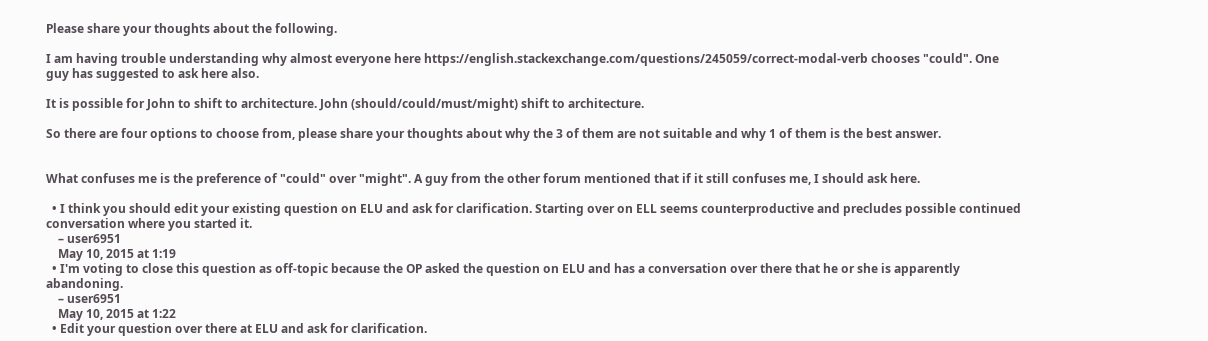Please share your thoughts about the following.

I am having trouble understanding why almost everyone here https://english.stackexchange.com/questions/245059/correct-modal-verb chooses "could". One guy has suggested to ask here also.

It is possible for John to shift to architecture. John (should/could/must/might) shift to architecture.

So there are four options to choose from, please share your thoughts about why the 3 of them are not suitable and why 1 of them is the best answer.


What confuses me is the preference of "could" over "might". A guy from the other forum mentioned that if it still confuses me, I should ask here.

  • I think you should edit your existing question on ELU and ask for clarification. Starting over on ELL seems counterproductive and precludes possible continued conversation where you started it.
    – user6951
    May 10, 2015 at 1:19
  • I'm voting to close this question as off-topic because the OP asked the question on ELU and has a conversation over there that he or she is apparently abandoning.
    – user6951
    May 10, 2015 at 1:22
  • Edit your question over there at ELU and ask for clarification.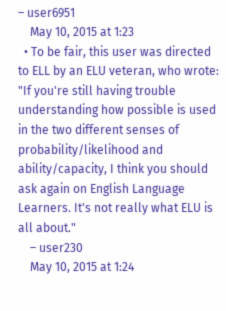– user6951
    May 10, 2015 at 1:23
  • To be fair, this user was directed to ELL by an ELU veteran, who wrote: "If you're still having trouble understanding how possible is used in the two different senses of probability/likelihood and ability/capacity, I think you should ask again on English Language Learners. It's not really what ELU is all about."
    – user230
    May 10, 2015 at 1:24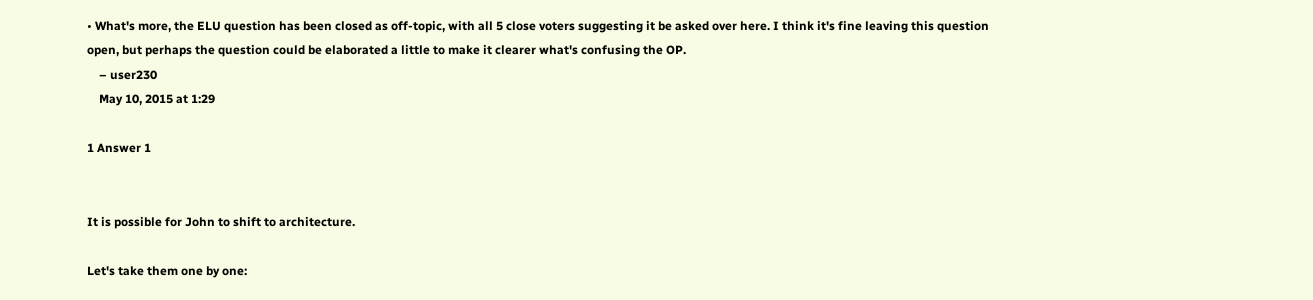• What's more, the ELU question has been closed as off-topic, with all 5 close voters suggesting it be asked over here. I think it's fine leaving this question open, but perhaps the question could be elaborated a little to make it clearer what's confusing the OP.
    – user230
    May 10, 2015 at 1:29

1 Answer 1


It is possible for John to shift to architecture.

Let's take them one by one: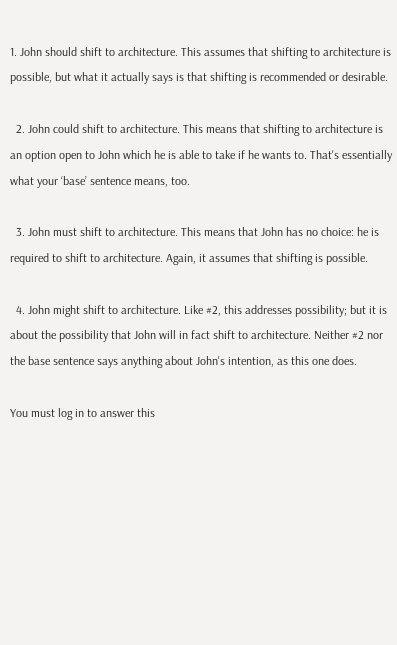1. John should shift to architecture. This assumes that shifting to architecture is possible, but what it actually says is that shifting is recommended or desirable.

  2. John could shift to architecture. This means that shifting to architecture is an option open to John which he is able to take if he wants to. That's essentially what your ‘base’ sentence means, too.

  3. John must shift to architecture. This means that John has no choice: he is required to shift to architecture. Again, it assumes that shifting is possible.

  4. John might shift to architecture. Like #2, this addresses possibility; but it is about the possibility that John will in fact shift to architecture. Neither #2 nor the base sentence says anything about John's intention, as this one does.

You must log in to answer this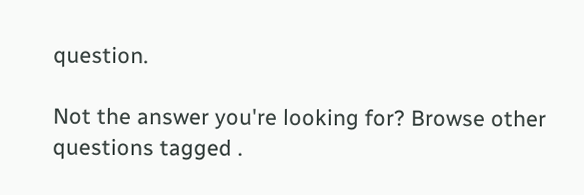question.

Not the answer you're looking for? Browse other questions tagged .